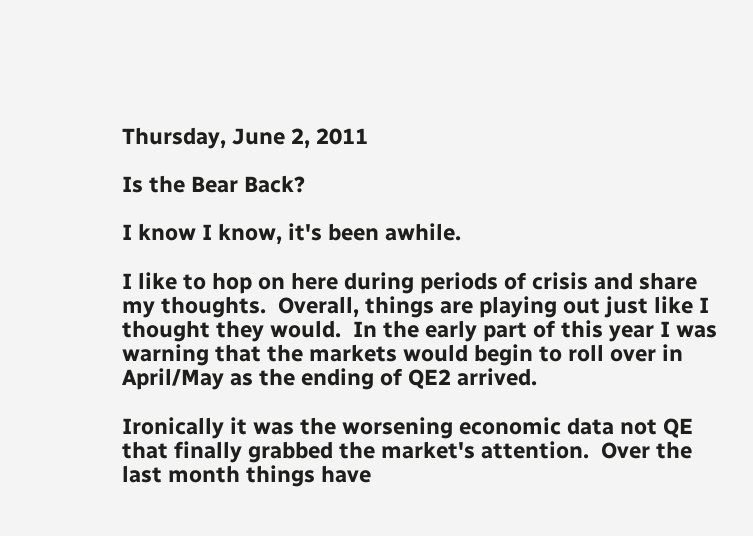Thursday, June 2, 2011

Is the Bear Back?

I know I know, it's been awhile.

I like to hop on here during periods of crisis and share my thoughts.  Overall, things are playing out just like I thought they would.  In the early part of this year I was warning that the markets would begin to roll over in April/May as the ending of QE2 arrived.

Ironically it was the worsening economic data not QE that finally grabbed the market's attention.  Over the last month things have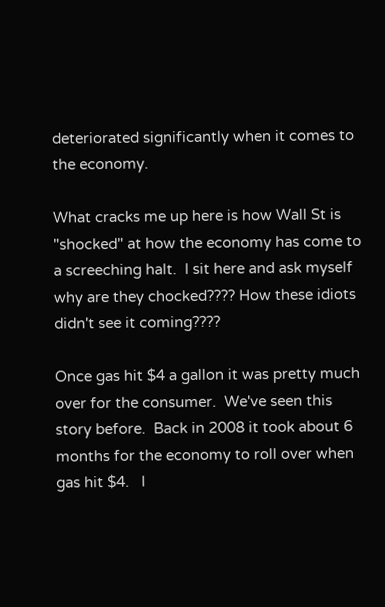deteriorated significantly when it comes to the economy.

What cracks me up here is how Wall St is "shocked" at how the economy has come to a screeching halt.  I sit here and ask myself why are they chocked???? How these idiots didn't see it coming????

Once gas hit $4 a gallon it was pretty much over for the consumer.  We've seen this story before.  Back in 2008 it took about 6 months for the economy to roll over when gas hit $4.   I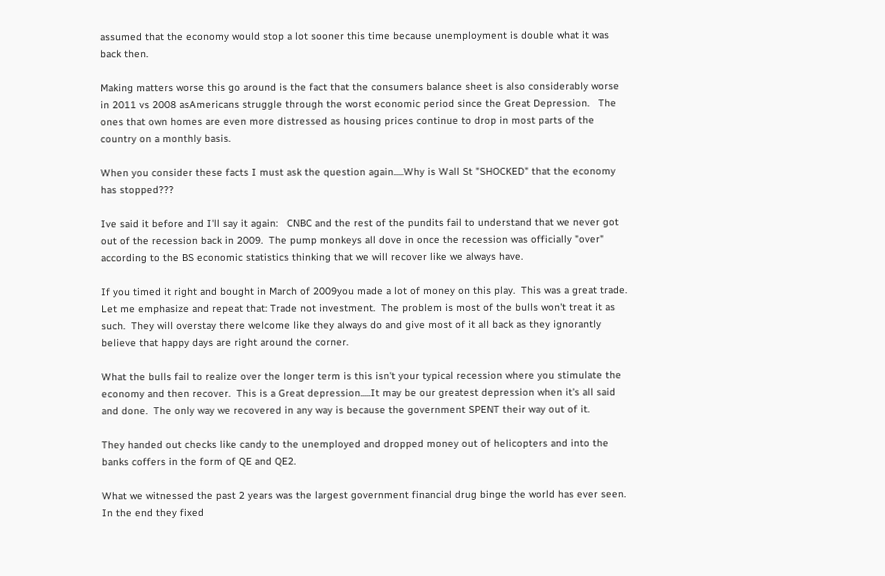assumed that the economy would stop a lot sooner this time because unemployment is double what it was back then.

Making matters worse this go around is the fact that the consumers balance sheet is also considerably worse in 2011 vs 2008 asAmericans struggle through the worst economic period since the Great Depression.   The ones that own homes are even more distressed as housing prices continue to drop in most parts of the country on a monthly basis.

When you consider these facts I must ask the question again.....Why is Wall St "SHOCKED" that the economy has stopped???

Ive said it before and I'll say it again:   CNBC and the rest of the pundits fail to understand that we never got out of the recession back in 2009.  The pump monkeys all dove in once the recession was officially "over" according to the BS economic statistics thinking that we will recover like we always have.

If you timed it right and bought in March of 2009you made a lot of money on this play.  This was a great trade.  Let me emphasize and repeat that: Trade not investment.  The problem is most of the bulls won't treat it as such.  They will overstay there welcome like they always do and give most of it all back as they ignorantly believe that happy days are right around the corner.

What the bulls fail to realize over the longer term is this isn't your typical recession where you stimulate the economy and then recover.  This is a Great depression.....It may be our greatest depression when it's all said and done.  The only way we recovered in any way is because the government SPENT their way out of it.

They handed out checks like candy to the unemployed and dropped money out of helicopters and into the banks coffers in the form of QE and QE2.

What we witnessed the past 2 years was the largest government financial drug binge the world has ever seen.  In the end they fixed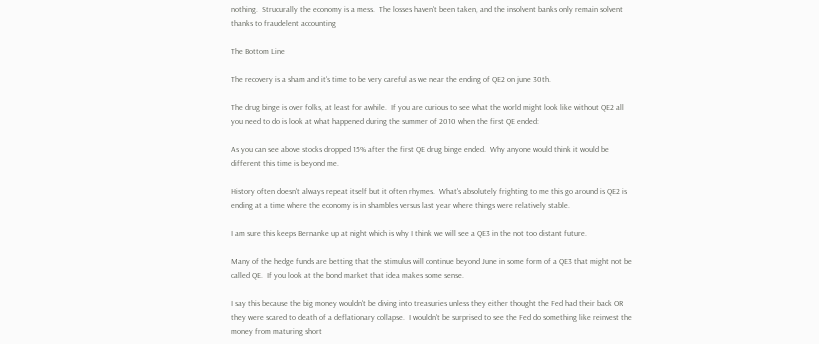nothing.  Strucurally the economy is a mess.  The losses haven't been taken, and the insolvent banks only remain solvent thanks to fraudelent accounting

The Bottom Line

The recovery is a sham and it's time to be very careful as we near the ending of QE2 on june 30th.

The drug binge is over folks, at least for awhile.  If you are curious to see what the world might look like without QE2 all you need to do is look at what happened during the summer of 2010 when the first QE ended:

As you can see above stocks dropped 15% after the first QE drug binge ended.  Why anyone would think it would be different this time is beyond me.

History often doesn't always repeat itself but it often rhymes.  What's absolutely frighting to me this go around is QE2 is ending at a time where the economy is in shambles versus last year where things were relatively stable.

I am sure this keeps Bernanke up at night which is why I think we will see a QE3 in the not too distant future.

Many of the hedge funds are betting that the stimulus will continue beyond June in some form of a QE3 that might not be called QE.  If you look at the bond market that idea makes some sense.

I say this because the big money wouldn't be diving into treasuries unless they either thought the Fed had their back OR they were scared to death of a deflationary collapse.  I wouldn't be surprised to see the Fed do something like reinvest the money from maturing short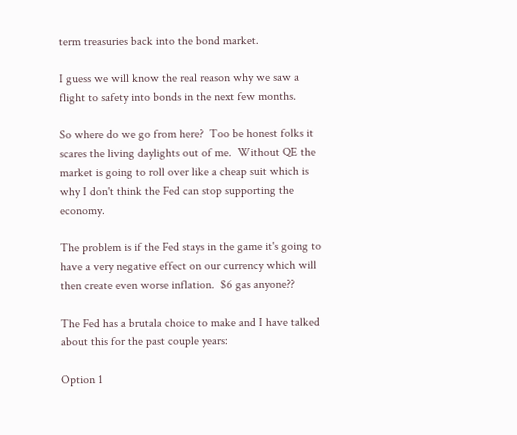term treasuries back into the bond market.

I guess we will know the real reason why we saw a flight to safety into bonds in the next few months.

So where do we go from here?  Too be honest folks it scares the living daylights out of me.  Without QE the market is going to roll over like a cheap suit which is why I don't think the Fed can stop supporting the economy.

The problem is if the Fed stays in the game it's going to have a very negative effect on our currency which will then create even worse inflation.  $6 gas anyone??

The Fed has a brutala choice to make and I have talked about this for the past couple years:

Option 1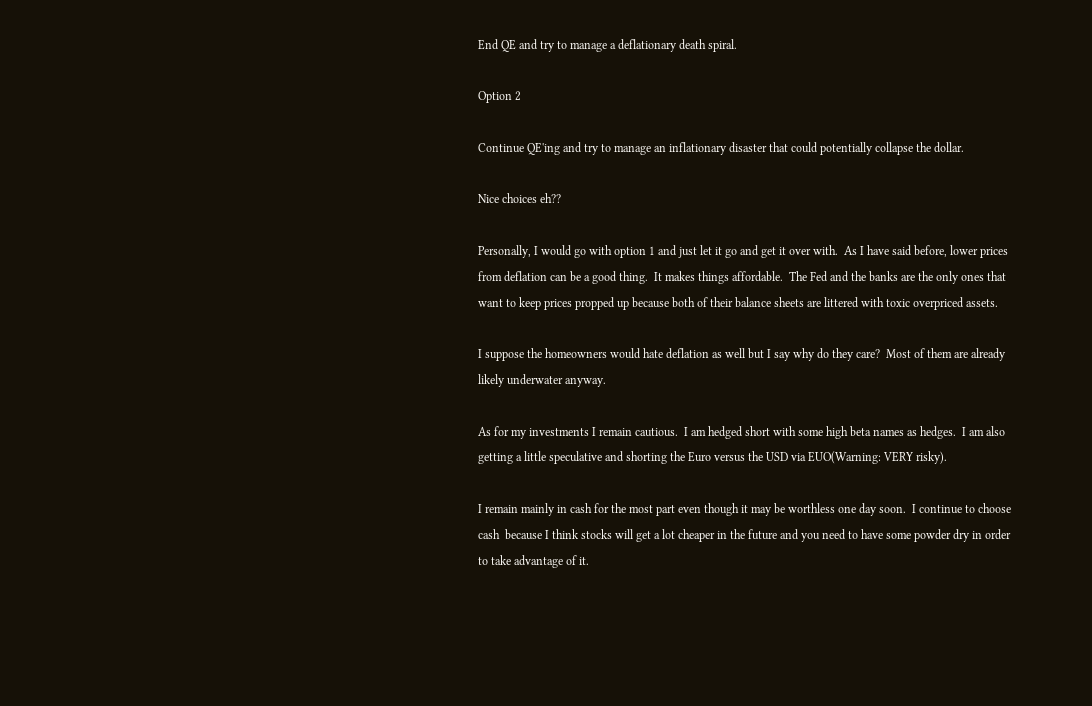End QE and try to manage a deflationary death spiral.

Option 2

Continue QE'ing and try to manage an inflationary disaster that could potentially collapse the dollar.

Nice choices eh??

Personally, I would go with option 1 and just let it go and get it over with.  As I have said before, lower prices from deflation can be a good thing.  It makes things affordable.  The Fed and the banks are the only ones that want to keep prices propped up because both of their balance sheets are littered with toxic overpriced assets.

I suppose the homeowners would hate deflation as well but I say why do they care?  Most of them are already likely underwater anyway.

As for my investments I remain cautious.  I am hedged short with some high beta names as hedges.  I am also getting a little speculative and shorting the Euro versus the USD via EUO(Warning: VERY risky).

I remain mainly in cash for the most part even though it may be worthless one day soon.  I continue to choose cash  because I think stocks will get a lot cheaper in the future and you need to have some powder dry in order to take advantage of it.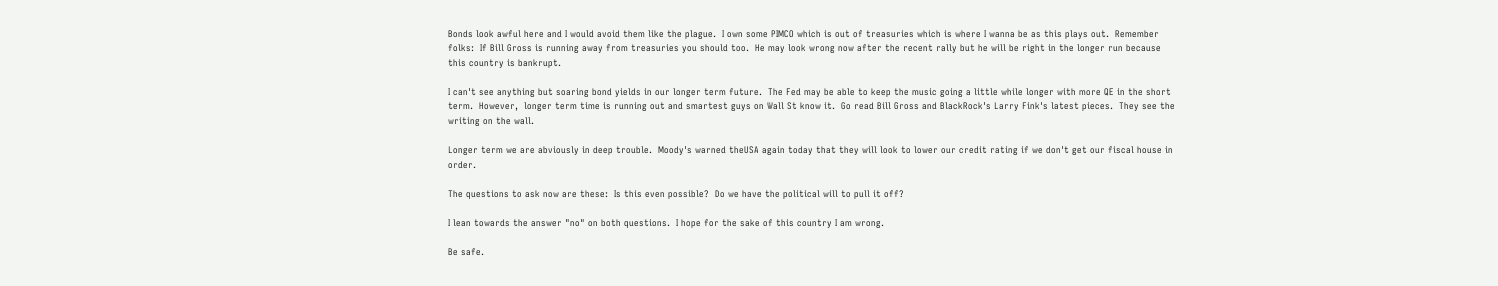Bonds look awful here and I would avoid them like the plague.  I own some PIMCO which is out of treasuries which is where I wanna be as this plays out.  Remember folks:  If Bill Gross is running away from treasuries you should too.  He may look wrong now after the recent rally but he will be right in the longer run because this country is bankrupt.

I can't see anything but soaring bond yields in our longer term future.  The Fed may be able to keep the music going a little while longer with more QE in the short term.  However,  longer term time is running out and smartest guys on Wall St know it.  Go read Bill Gross and BlackRock's Larry Fink's latest pieces.  They see the writing on the wall.

Longer term we are abviously in deep trouble.  Moody's warned theUSA again today that they will look to lower our credit rating if we don't get our fiscal house in order.

The questions to ask now are these:  Is this even possible?  Do we have the political will to pull it off?

I lean towards the answer "no" on both questions.  I hope for the sake of this country I am wrong.

Be safe.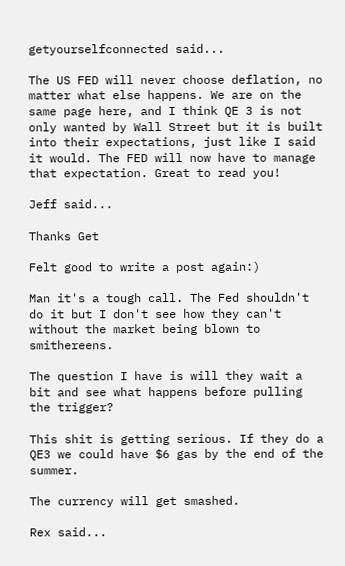getyourselfconnected said...

The US FED will never choose deflation, no matter what else happens. We are on the same page here, and I think QE 3 is not only wanted by Wall Street but it is built into their expectations, just like I said it would. The FED will now have to manage that expectation. Great to read you!

Jeff said...

Thanks Get

Felt good to write a post again:)

Man it's a tough call. The Fed shouldn't do it but I don't see how they can't without the market being blown to smithereens.

The question I have is will they wait a bit and see what happens before pulling the trigger?

This shit is getting serious. If they do a QE3 we could have $6 gas by the end of the summer.

The currency will get smashed.

Rex said...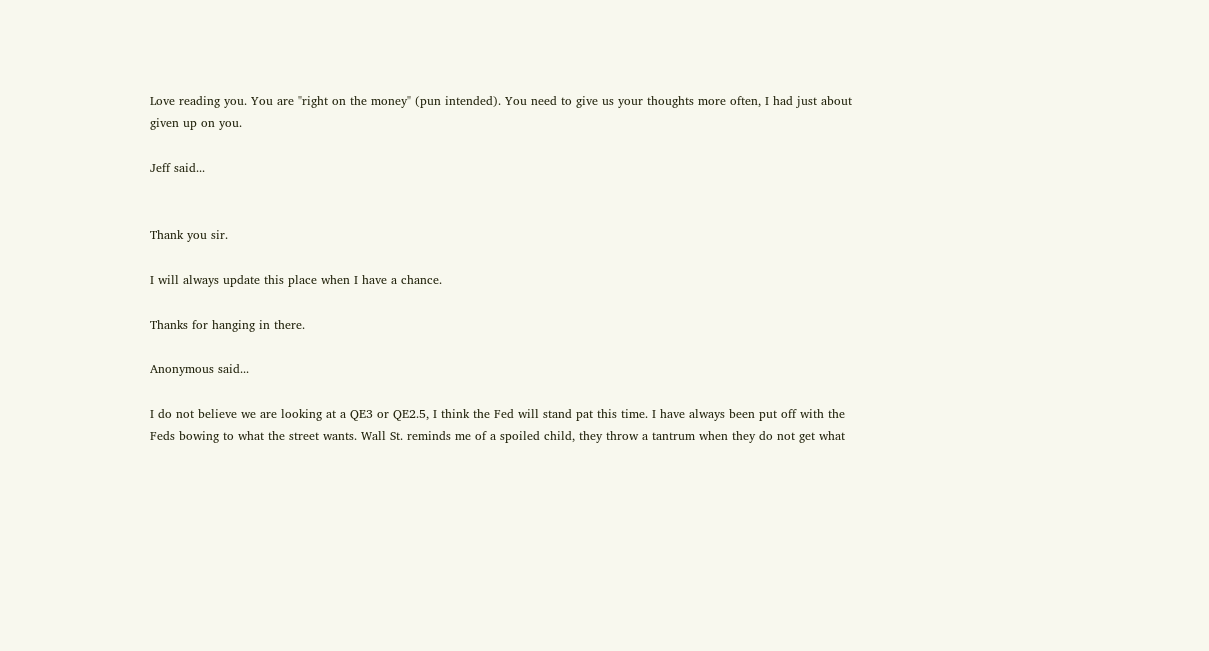Love reading you. You are "right on the money" (pun intended). You need to give us your thoughts more often, I had just about given up on you.

Jeff said...


Thank you sir.

I will always update this place when I have a chance.

Thanks for hanging in there.

Anonymous said...

I do not believe we are looking at a QE3 or QE2.5, I think the Fed will stand pat this time. I have always been put off with the Feds bowing to what the street wants. Wall St. reminds me of a spoiled child, they throw a tantrum when they do not get what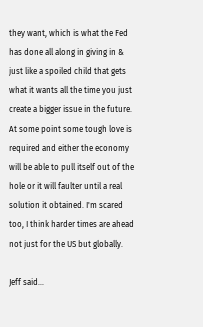they want, which is what the Fed has done all along in giving in & just like a spoiled child that gets what it wants all the time you just create a bigger issue in the future. At some point some tough love is required and either the economy will be able to pull itself out of the hole or it will faulter until a real solution it obtained. I'm scared too, I think harder times are ahead not just for the US but globally.

Jeff said...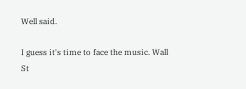Well said.

I guess it's time to face the music. Wall St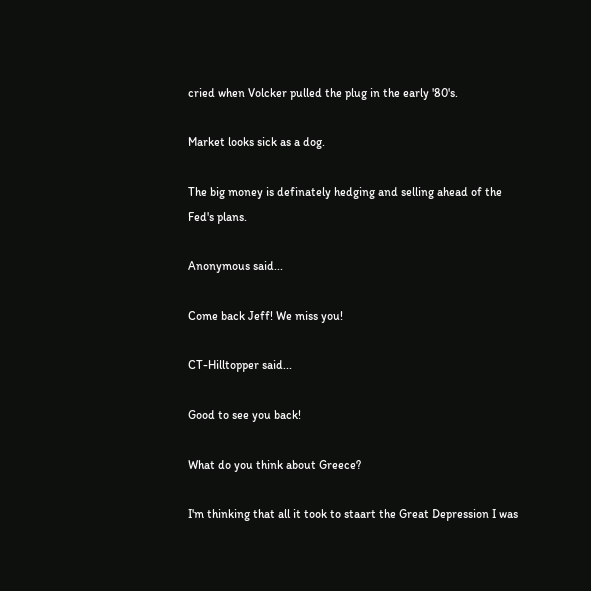cried when Volcker pulled the plug in the early '80's.

Market looks sick as a dog.

The big money is definately hedging and selling ahead of the Fed's plans.

Anonymous said...

Come back Jeff! We miss you!

CT-Hilltopper said...

Good to see you back!

What do you think about Greece?

I'm thinking that all it took to staart the Great Depression I was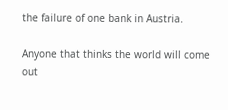the failure of one bank in Austria.

Anyone that thinks the world will come out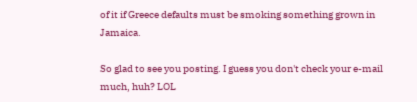of it if Greece defaults must be smoking something grown in Jamaica.

So glad to see you posting. I guess you don't check your e-mail much, huh? LOL